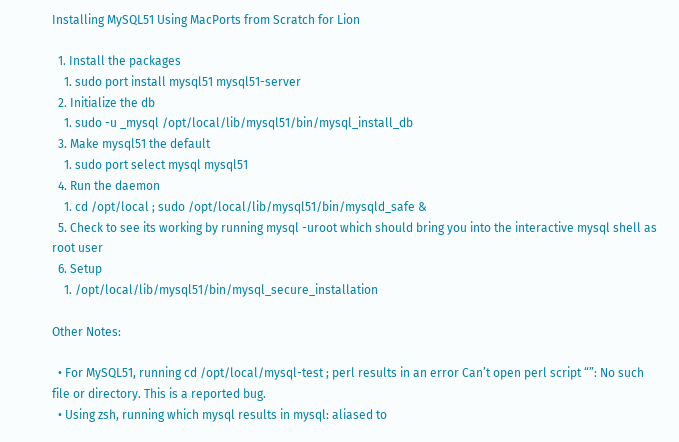Installing MySQL51 Using MacPorts from Scratch for Lion

  1. Install the packages
    1. sudo port install mysql51 mysql51-server
  2. Initialize the db
    1. sudo -u _mysql /opt/local/lib/mysql51/bin/mysql_install_db
  3. Make mysql51 the default
    1. sudo port select mysql mysql51
  4. Run the daemon
    1. cd /opt/local ; sudo /opt/local/lib/mysql51/bin/mysqld_safe &
  5. Check to see its working by running mysql -uroot which should bring you into the interactive mysql shell as root user
  6. Setup
    1. /opt/local/lib/mysql51/bin/mysql_secure_installation

Other Notes:

  • For MySQL51, running cd /opt/local/mysql-test ; perl results in an error Can’t open perl script “”: No such file or directory. This is a reported bug.
  • Using zsh, running which mysql results in mysql: aliased to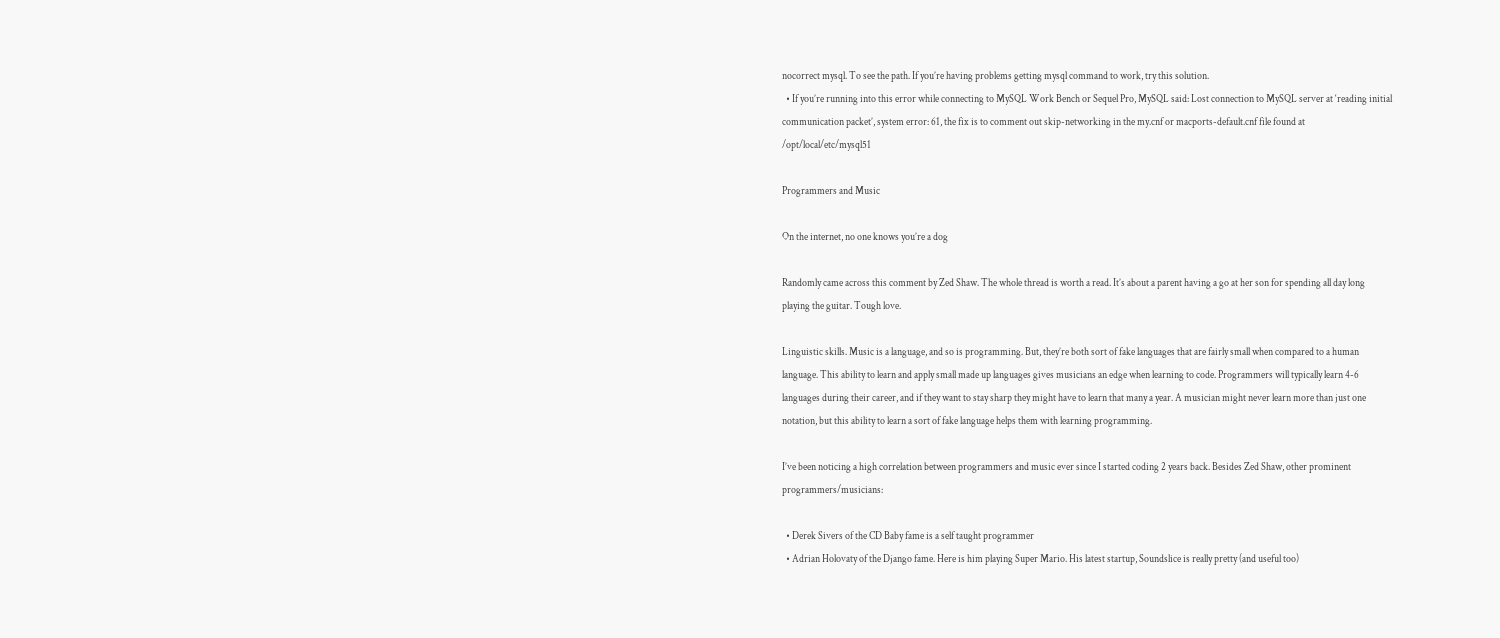nocorrect mysql. To see the path. If you’re having problems getting mysql command to work, try this solution.
  • If you’re running into this error while connecting to MySQL Work Bench or Sequel Pro, MySQL said: Lost connection to MySQL server at ‘reading initial communication packet’, system error: 61, the fix is to comment out skip-networking in the my.cnf or macports-default.cnf file found at /opt/local/etc/mysql51

Programmers and Music

On the internet, no one knows you’re a dog

Randomly came across this comment by Zed Shaw. The whole thread is worth a read. It’s about a parent having a go at her son for spending all day long playing the guitar. Tough love.

Linguistic skills. Music is a language, and so is programming. But, they’re both sort of fake languages that are fairly small when compared to a human language. This ability to learn and apply small made up languages gives musicians an edge when learning to code. Programmers will typically learn 4-6 languages during their career, and if they want to stay sharp they might have to learn that many a year. A musician might never learn more than just one notation, but this ability to learn a sort of fake language helps them with learning programming.

I’ve been noticing a high correlation between programmers and music ever since I started coding 2 years back. Besides Zed Shaw, other prominent programmers/musicians:

  • Derek Sivers of the CD Baby fame is a self taught programmer
  • Adrian Holovaty of the Django fame. Here is him playing Super Mario. His latest startup, Soundslice is really pretty (and useful too)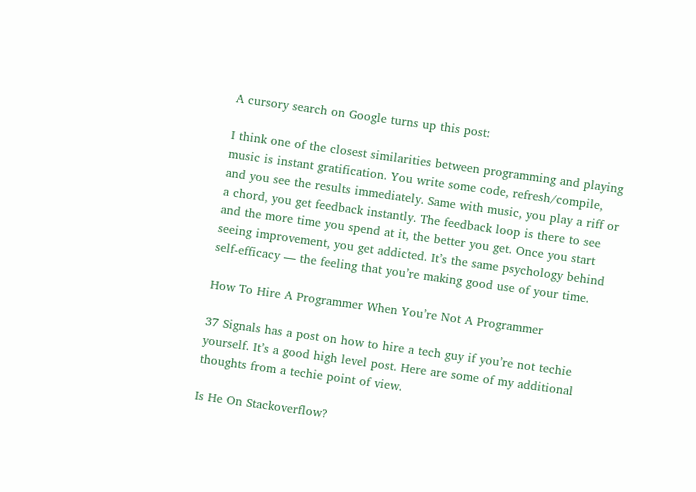A cursory search on Google turns up this post:

I think one of the closest similarities between programming and playing music is instant gratification. You write some code, refresh/compile, and you see the results immediately. Same with music, you play a riff or a chord, you get feedback instantly. The feedback loop is there to see and the more time you spend at it, the better you get. Once you start seeing improvement, you get addicted. It’s the same psychology behind self-efficacy — the feeling that you’re making good use of your time.

How To Hire A Programmer When You’re Not A Programmer

37 Signals has a post on how to hire a tech guy if you’re not techie yourself. It’s a good high level post. Here are some of my additional thoughts from a techie point of view.

Is He On Stackoverflow?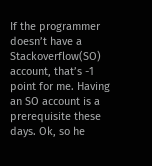If the programmer doesn’t have a Stackoverflow(SO) account, that’s -1 point for me. Having an SO account is a prerequisite these days. Ok, so he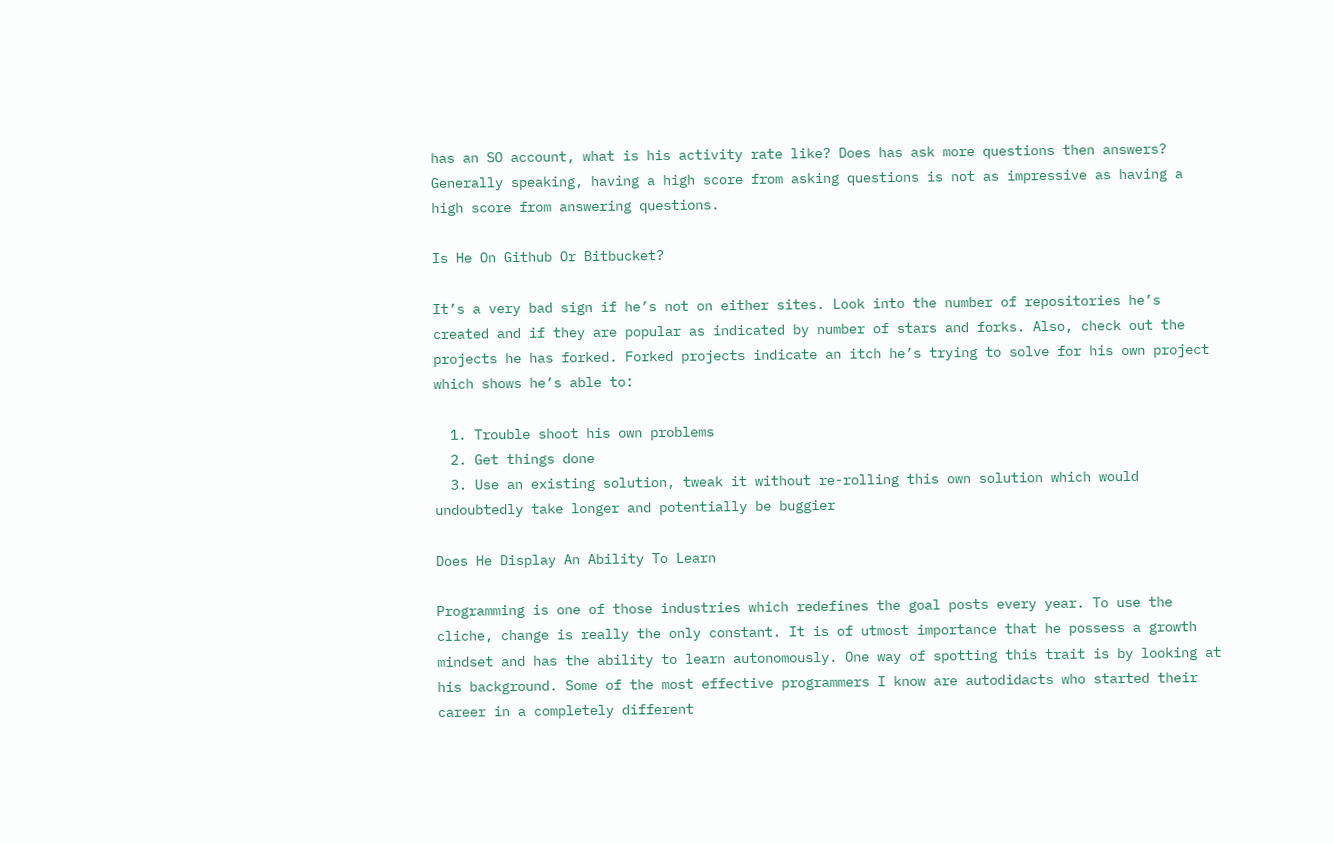has an SO account, what is his activity rate like? Does has ask more questions then answers? Generally speaking, having a high score from asking questions is not as impressive as having a high score from answering questions.

Is He On Github Or Bitbucket?

It’s a very bad sign if he’s not on either sites. Look into the number of repositories he’s created and if they are popular as indicated by number of stars and forks. Also, check out the projects he has forked. Forked projects indicate an itch he’s trying to solve for his own project which shows he’s able to:

  1. Trouble shoot his own problems
  2. Get things done
  3. Use an existing solution, tweak it without re-rolling this own solution which would undoubtedly take longer and potentially be buggier

Does He Display An Ability To Learn

Programming is one of those industries which redefines the goal posts every year. To use the cliche, change is really the only constant. It is of utmost importance that he possess a growth mindset and has the ability to learn autonomously. One way of spotting this trait is by looking at his background. Some of the most effective programmers I know are autodidacts who started their career in a completely different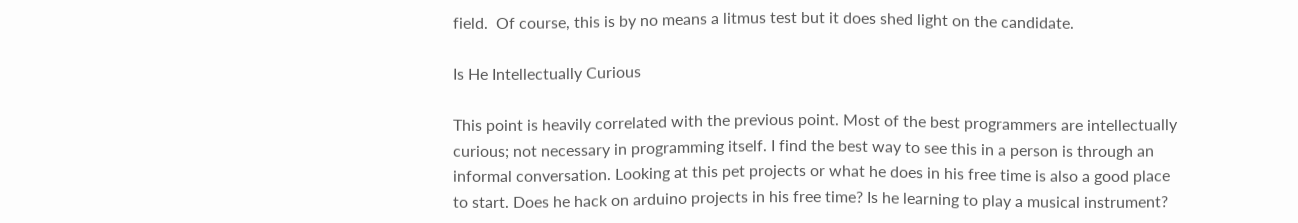field.  Of course, this is by no means a litmus test but it does shed light on the candidate.

Is He Intellectually Curious

This point is heavily correlated with the previous point. Most of the best programmers are intellectually curious; not necessary in programming itself. I find the best way to see this in a person is through an informal conversation. Looking at this pet projects or what he does in his free time is also a good place to start. Does he hack on arduino projects in his free time? Is he learning to play a musical instrument?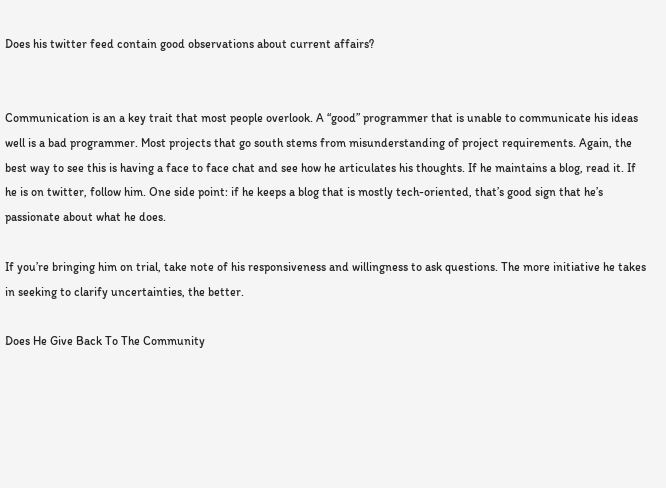Does his twitter feed contain good observations about current affairs?


Communication is an a key trait that most people overlook. A “good” programmer that is unable to communicate his ideas well is a bad programmer. Most projects that go south stems from misunderstanding of project requirements. Again, the best way to see this is having a face to face chat and see how he articulates his thoughts. If he maintains a blog, read it. If he is on twitter, follow him. One side point: if he keeps a blog that is mostly tech-oriented, that’s good sign that he’s passionate about what he does.

If you’re bringing him on trial, take note of his responsiveness and willingness to ask questions. The more initiative he takes in seeking to clarify uncertainties, the better.

Does He Give Back To The Community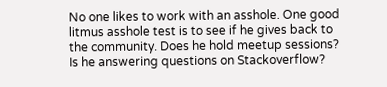No one likes to work with an asshole. One good litmus asshole test is to see if he gives back to the community. Does he hold meetup sessions? Is he answering questions on Stackoverflow?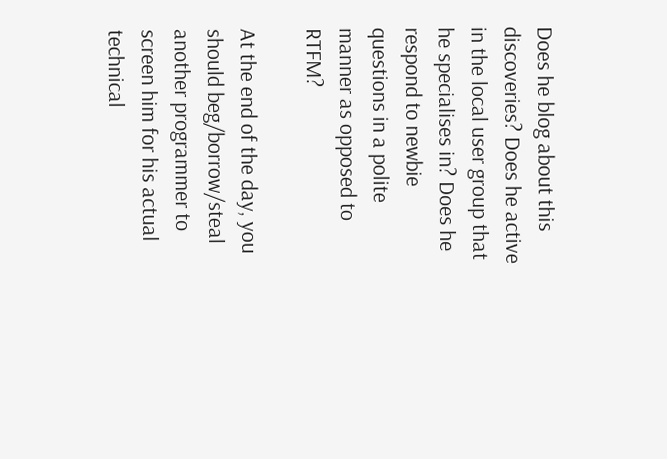Does he blog about this discoveries? Does he active in the local user group that he specialises in? Does he respond to newbie questions in a polite manner as opposed to RTFM?

At the end of the day, you should beg/borrow/steal another programmer to screen him for his actual technical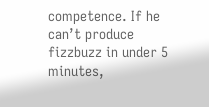competence. If he can’t produce fizzbuzz in under 5 minutes,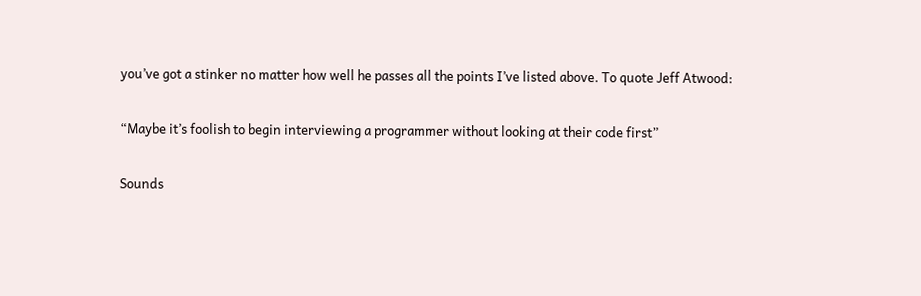you’ve got a stinker no matter how well he passes all the points I’ve listed above. To quote Jeff Atwood:

“Maybe it’s foolish to begin interviewing a programmer without looking at their code first”

Sounds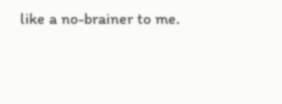like a no-brainer to me.